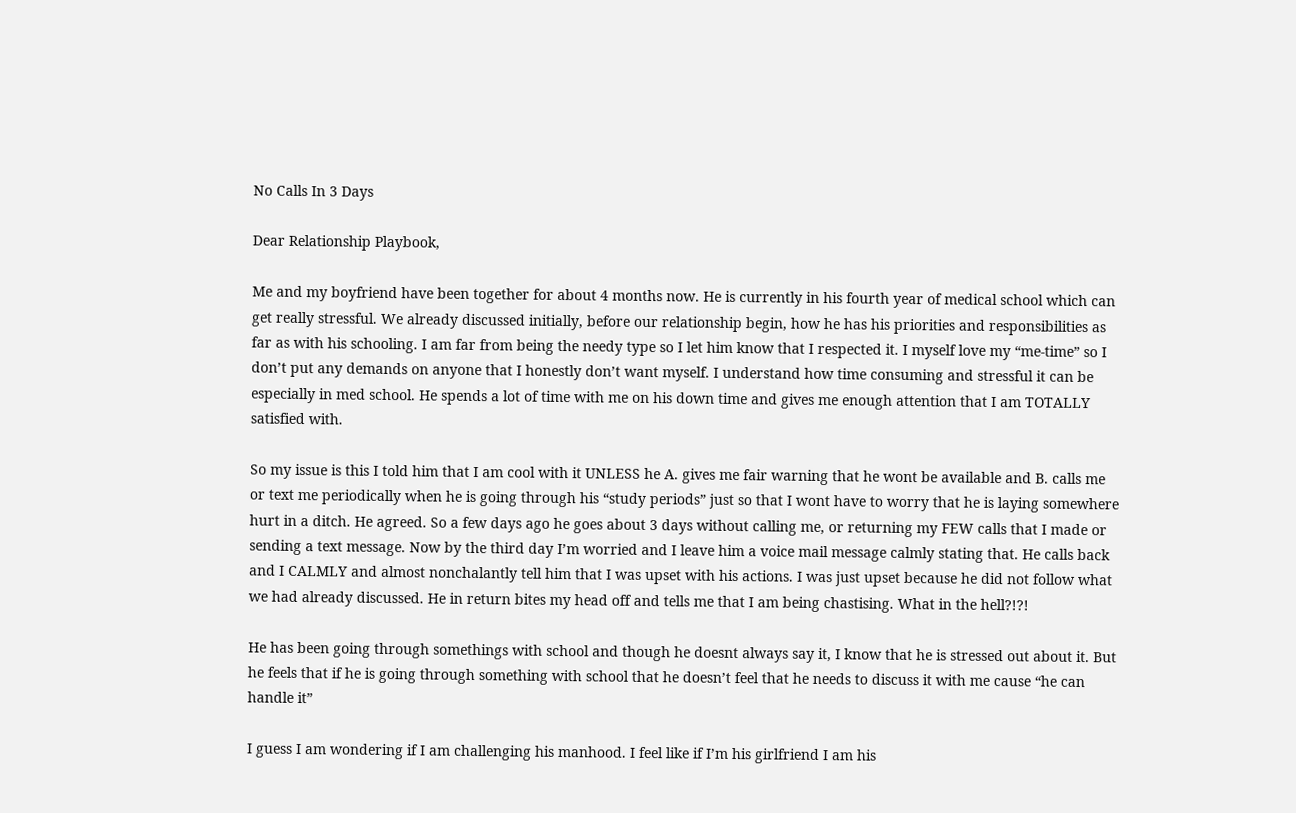No Calls In 3 Days

Dear Relationship Playbook,

Me and my boyfriend have been together for about 4 months now. He is currently in his fourth year of medical school which can get really stressful. We already discussed initially, before our relationship begin, how he has his priorities and responsibilities as far as with his schooling. I am far from being the needy type so I let him know that I respected it. I myself love my “me-time” so I don’t put any demands on anyone that I honestly don’t want myself. I understand how time consuming and stressful it can be especially in med school. He spends a lot of time with me on his down time and gives me enough attention that I am TOTALLY satisfied with.

So my issue is this I told him that I am cool with it UNLESS he A. gives me fair warning that he wont be available and B. calls me or text me periodically when he is going through his “study periods” just so that I wont have to worry that he is laying somewhere hurt in a ditch. He agreed. So a few days ago he goes about 3 days without calling me, or returning my FEW calls that I made or sending a text message. Now by the third day I’m worried and I leave him a voice mail message calmly stating that. He calls back and I CALMLY and almost nonchalantly tell him that I was upset with his actions. I was just upset because he did not follow what we had already discussed. He in return bites my head off and tells me that I am being chastising. What in the hell?!?!

He has been going through somethings with school and though he doesnt always say it, I know that he is stressed out about it. But he feels that if he is going through something with school that he doesn’t feel that he needs to discuss it with me cause “he can handle it”

I guess I am wondering if I am challenging his manhood. I feel like if I’m his girlfriend I am his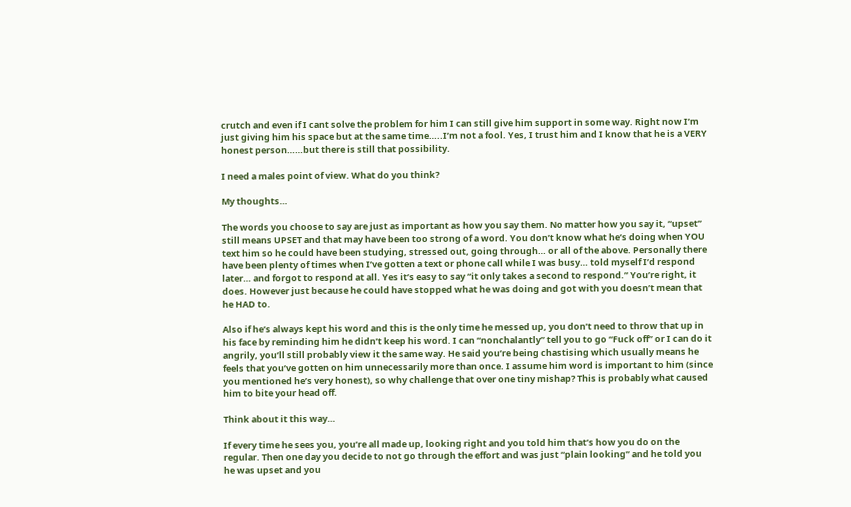crutch and even if I cant solve the problem for him I can still give him support in some way. Right now I’m just giving him his space but at the same time…..I’m not a fool. Yes, I trust him and I know that he is a VERY honest person……but there is still that possibility.

I need a males point of view. What do you think?

My thoughts…

The words you choose to say are just as important as how you say them. No matter how you say it, “upset” still means UPSET and that may have been too strong of a word. You don’t know what he’s doing when YOU text him so he could have been studying, stressed out, going through… or all of the above. Personally there have been plenty of times when I’ve gotten a text or phone call while I was busy… told myself I’d respond later… and forgot to respond at all. Yes it’s easy to say “it only takes a second to respond.” You’re right, it does. However just because he could have stopped what he was doing and got with you doesn’t mean that he HAD to.

Also if he’s always kept his word and this is the only time he messed up, you don’t need to throw that up in his face by reminding him he didn’t keep his word. I can “nonchalantly” tell you to go “Fuck off” or I can do it angrily, you’ll still probably view it the same way. He said you’re being chastising which usually means he feels that you’ve gotten on him unnecessarily more than once. I assume him word is important to him (since you mentioned he’s very honest), so why challenge that over one tiny mishap? This is probably what caused him to bite your head off.

Think about it this way…

If every time he sees you, you’re all made up, looking right and you told him that’s how you do on the regular. Then one day you decide to not go through the effort and was just “plain looking” and he told you he was upset and you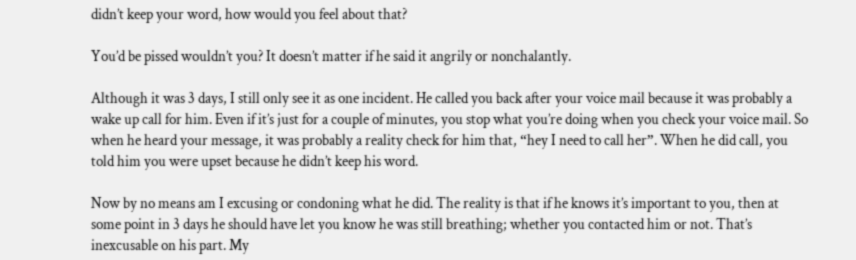didn’t keep your word, how would you feel about that?

You’d be pissed wouldn’t you? It doesn’t matter if he said it angrily or nonchalantly.

Although it was 3 days, I still only see it as one incident. He called you back after your voice mail because it was probably a wake up call for him. Even if it’s just for a couple of minutes, you stop what you’re doing when you check your voice mail. So when he heard your message, it was probably a reality check for him that, “hey I need to call her”. When he did call, you told him you were upset because he didn’t keep his word.

Now by no means am I excusing or condoning what he did. The reality is that if he knows it’s important to you, then at some point in 3 days he should have let you know he was still breathing; whether you contacted him or not. That’s inexcusable on his part. My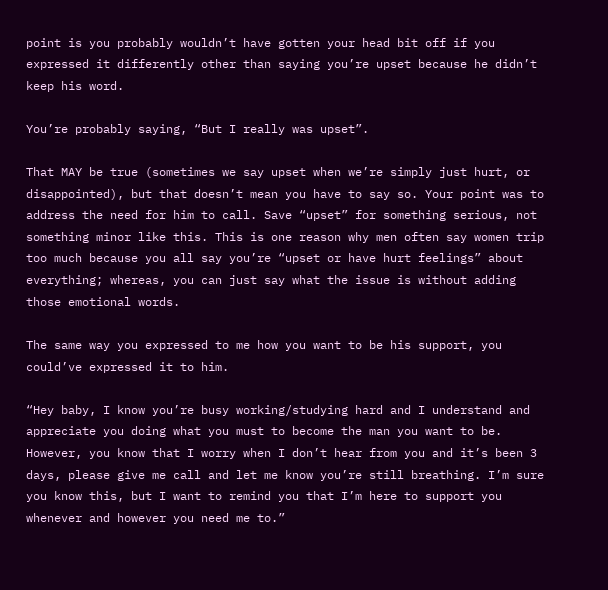point is you probably wouldn’t have gotten your head bit off if you expressed it differently other than saying you’re upset because he didn’t keep his word.

You’re probably saying, “But I really was upset”.

That MAY be true (sometimes we say upset when we’re simply just hurt, or disappointed), but that doesn’t mean you have to say so. Your point was to address the need for him to call. Save “upset” for something serious, not something minor like this. This is one reason why men often say women trip too much because you all say you’re “upset or have hurt feelings” about everything; whereas, you can just say what the issue is without adding those emotional words.

The same way you expressed to me how you want to be his support, you could’ve expressed it to him.

“Hey baby, I know you’re busy working/studying hard and I understand and appreciate you doing what you must to become the man you want to be. However, you know that I worry when I don’t hear from you and it’s been 3 days, please give me call and let me know you’re still breathing. I’m sure you know this, but I want to remind you that I’m here to support you whenever and however you need me to.”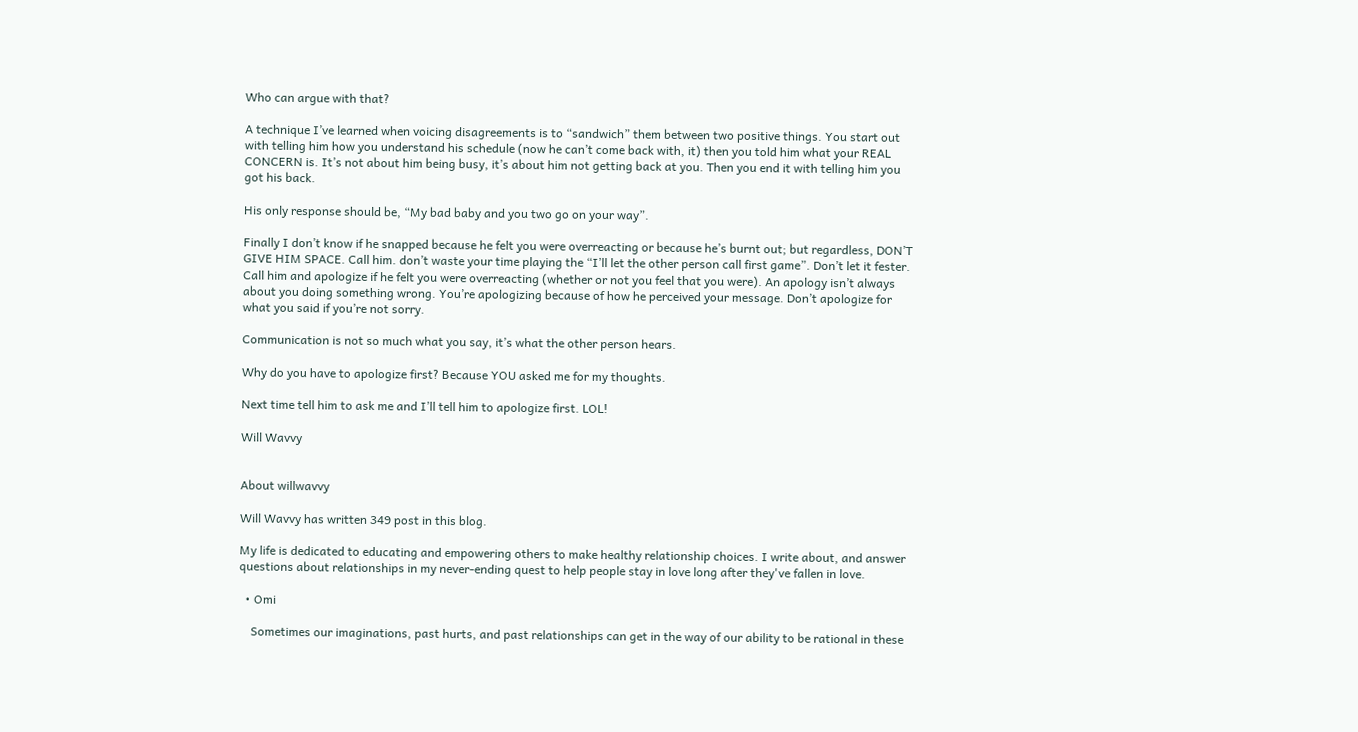Who can argue with that?

A technique I’ve learned when voicing disagreements is to “sandwich” them between two positive things. You start out with telling him how you understand his schedule (now he can’t come back with, it) then you told him what your REAL CONCERN is. It’s not about him being busy, it’s about him not getting back at you. Then you end it with telling him you got his back.

His only response should be, “My bad baby and you two go on your way”.

Finally I don’t know if he snapped because he felt you were overreacting or because he’s burnt out; but regardless, DON’T GIVE HIM SPACE. Call him. don’t waste your time playing the “I’ll let the other person call first game”. Don’t let it fester. Call him and apologize if he felt you were overreacting (whether or not you feel that you were). An apology isn’t always about you doing something wrong. You’re apologizing because of how he perceived your message. Don’t apologize for what you said if you’re not sorry.

Communication is not so much what you say, it’s what the other person hears.

Why do you have to apologize first? Because YOU asked me for my thoughts.

Next time tell him to ask me and I’ll tell him to apologize first. LOL!

Will Wavvy


About willwavvy

Will Wavvy has written 349 post in this blog.

My life is dedicated to educating and empowering others to make healthy relationship choices. I write about, and answer questions about relationships in my never-ending quest to help people stay in love long after they've fallen in love.

  • Omi

    Sometimes our imaginations, past hurts, and past relationships can get in the way of our ability to be rational in these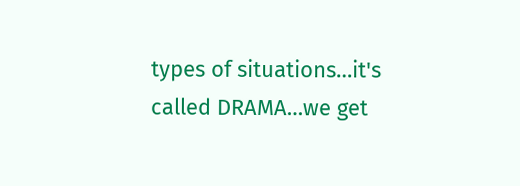types of situations…it's called DRAMA…we get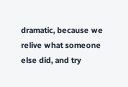dramatic, because we relive what someone else did, and try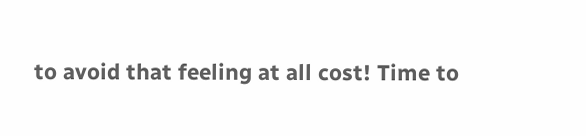to avoid that feeling at all cost! Time to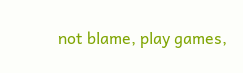not blame, play games,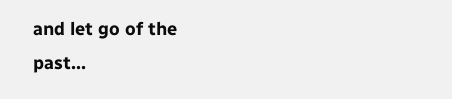and let go of the past…